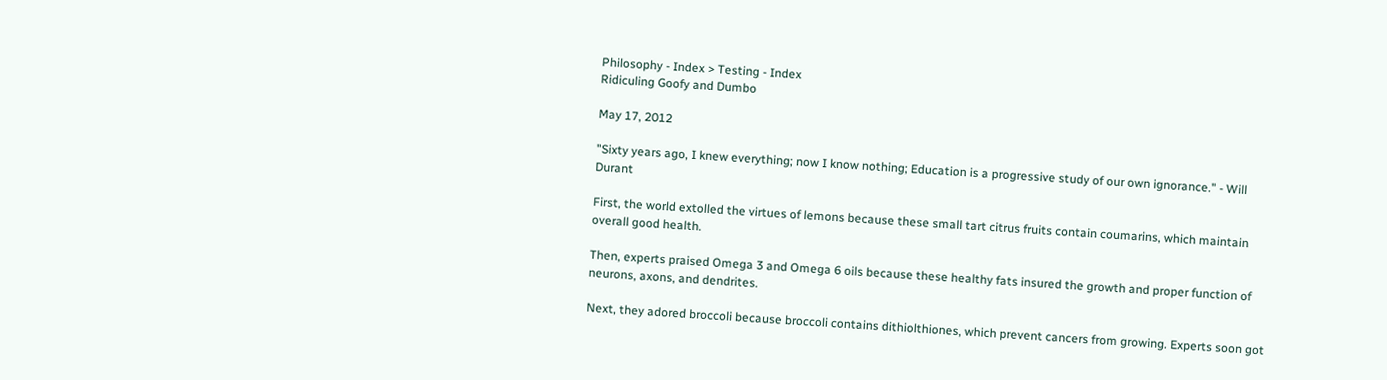Philosophy - Index > Testing - Index
Ridiculing Goofy and Dumbo

May 17, 2012

"Sixty years ago, I knew everything; now I know nothing; Education is a progressive study of our own ignorance." - Will Durant

First, the world extolled the virtues of lemons because these small tart citrus fruits contain coumarins, which maintain overall good health.

Then, experts praised Omega 3 and Omega 6 oils because these healthy fats insured the growth and proper function of neurons, axons, and dendrites.

Next, they adored broccoli because broccoli contains dithiolthiones, which prevent cancers from growing. Experts soon got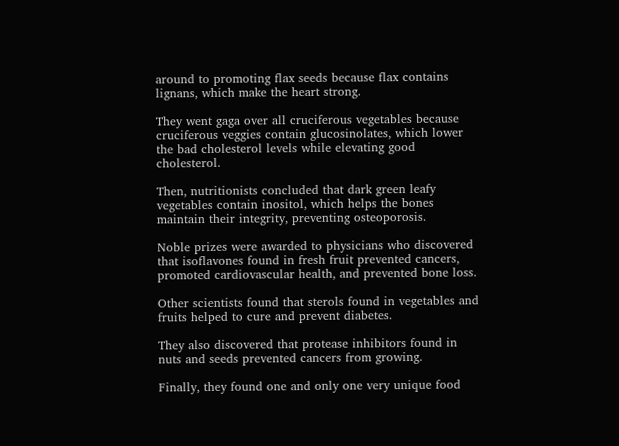around to promoting flax seeds because flax contains lignans, which make the heart strong.

They went gaga over all cruciferous vegetables because cruciferous veggies contain glucosinolates, which lower the bad cholesterol levels while elevating good cholesterol.

Then, nutritionists concluded that dark green leafy vegetables contain inositol, which helps the bones maintain their integrity, preventing osteoporosis.

Noble prizes were awarded to physicians who discovered that isoflavones found in fresh fruit prevented cancers, promoted cardiovascular health, and prevented bone loss.

Other scientists found that sterols found in vegetables and fruits helped to cure and prevent diabetes.

They also discovered that protease inhibitors found in nuts and seeds prevented cancers from growing.

Finally, they found one and only one very unique food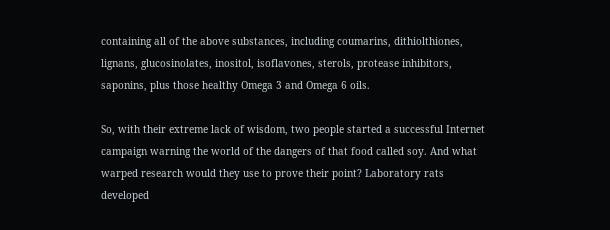containing all of the above substances, including coumarins, dithiolthiones, lignans, glucosinolates, inositol, isoflavones, sterols, protease inhibitors, saponins, plus those healthy Omega 3 and Omega 6 oils.

So, with their extreme lack of wisdom, two people started a successful Internet campaign warning the world of the dangers of that food called soy. And what warped research would they use to prove their point? Laboratory rats developed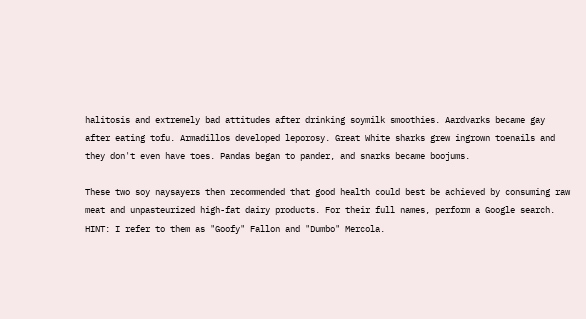halitosis and extremely bad attitudes after drinking soymilk smoothies. Aardvarks became gay after eating tofu. Armadillos developed leporosy. Great White sharks grew ingrown toenails and they don't even have toes. Pandas began to pander, and snarks became boojums.

These two soy naysayers then recommended that good health could best be achieved by consuming raw meat and unpasteurized high-fat dairy products. For their full names, perform a Google search. HINT: I refer to them as "Goofy" Fallon and "Dumbo" Mercola.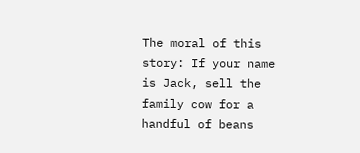The moral of this story: If your name is Jack, sell the family cow for a handful of beans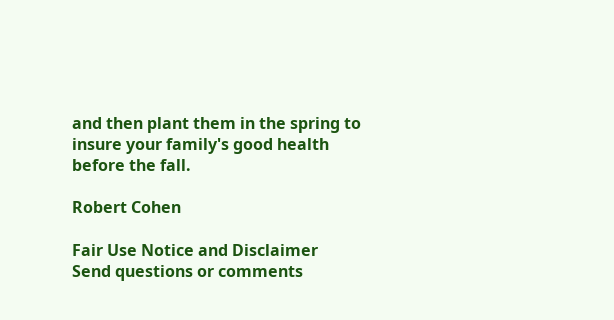and then plant them in the spring to insure your family's good health before the fall.

Robert Cohen

Fair Use Notice and Disclaimer
Send questions or comments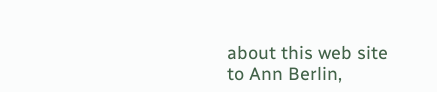about this web site to Ann Berlin,